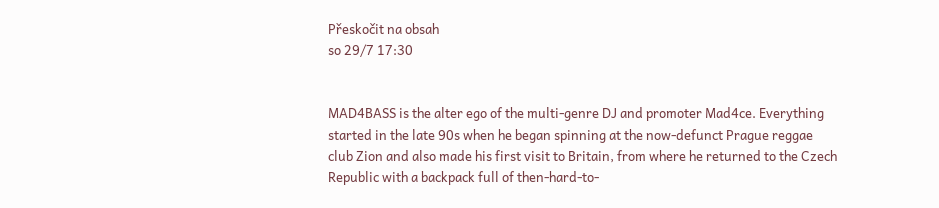Přeskočit na obsah
so 29/7 17:30


MAD4BASS is the alter ego of the multi-genre DJ and promoter Mad4ce. Everything started in the late 90s when he began spinning at the now-defunct Prague reggae club Zion and also made his first visit to Britain, from where he returned to the Czech Republic with a backpack full of then-hard-to-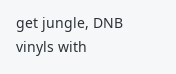get jungle, DNB vinyls with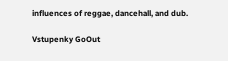influences of reggae, dancehall, and dub.

Vstupenky GoOut